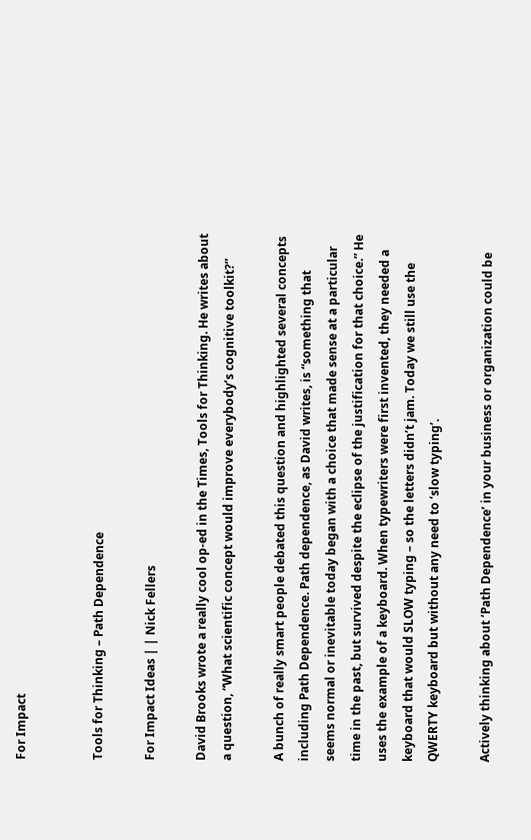For Impact


Tools for Thinking – Path Dependence

For Impact Ideas | | Nick Fellers

David Brooks wrote a really cool op-ed in the Times, Tools for Thinking. He writes about a question, “What scientific concept would improve everybody’s cognitive toolkit?”

A bunch of really smart people debated this question and highlighted several concepts including Path Dependence. Path dependence, as David writes, is “something that seems normal or inevitable today began with a choice that made sense at a particular time in the past, but survived despite the eclipse of the justification for that choice.” He uses the example of a keyboard. When typewriters were first invented, they needed a keyboard that would SLOW typing – so the letters didn’t jam. Today we still use the QWERTY keyboard but without any need to ‘slow typing’.

Actively thinking about ‘Path Dependence’ in your business or organization could be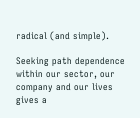radical (and simple).

Seeking path dependence within our sector, our company and our lives gives a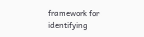framework for identifying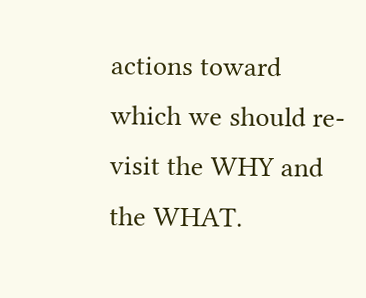actions toward which we should re-visit the WHY and the WHAT.